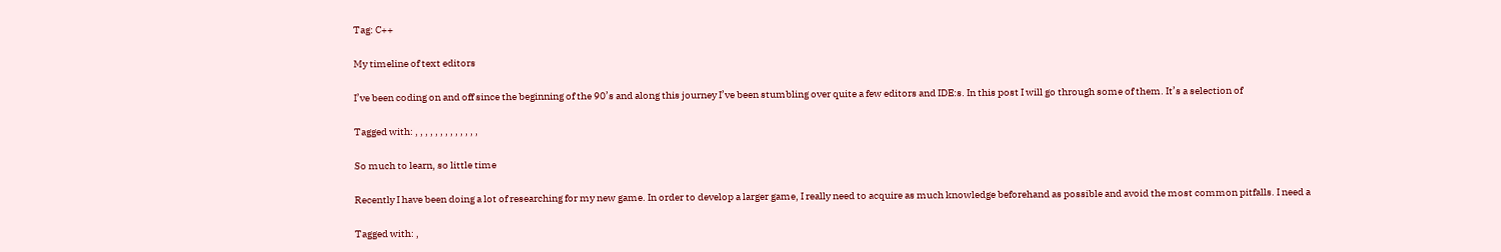Tag: C++

My timeline of text editors

I’ve been coding on and off since the beginning of the 90’s and along this journey I’ve been stumbling over quite a few editors and IDE:s. In this post I will go through some of them. It’s a selection of

Tagged with: , , , , , , , , , , , , ,

So much to learn, so little time

Recently I have been doing a lot of researching for my new game. In order to develop a larger game, I really need to acquire as much knowledge beforehand as possible and avoid the most common pitfalls. I need a

Tagged with: ,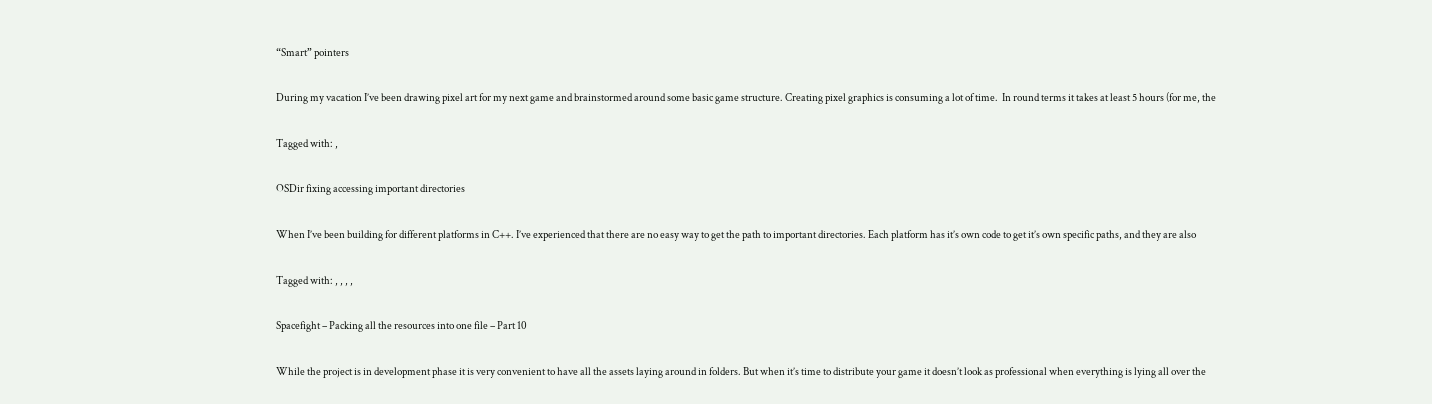“Smart” pointers

During my vacation I’ve been drawing pixel art for my next game and brainstormed around some basic game structure. Creating pixel graphics is consuming a lot of time.  In round terms it takes at least 5 hours (for me, the

Tagged with: ,

OSDir fixing accessing important directories

When I’ve been building for different platforms in C++. I’ve experienced that there are no easy way to get the path to important directories. Each platform has it’s own code to get it’s own specific paths, and they are also

Tagged with: , , , ,

Spacefight – Packing all the resources into one file – Part 10

While the project is in development phase it is very convenient to have all the assets laying around in folders. But when it’s time to distribute your game it doesn’t look as professional when everything is lying all over the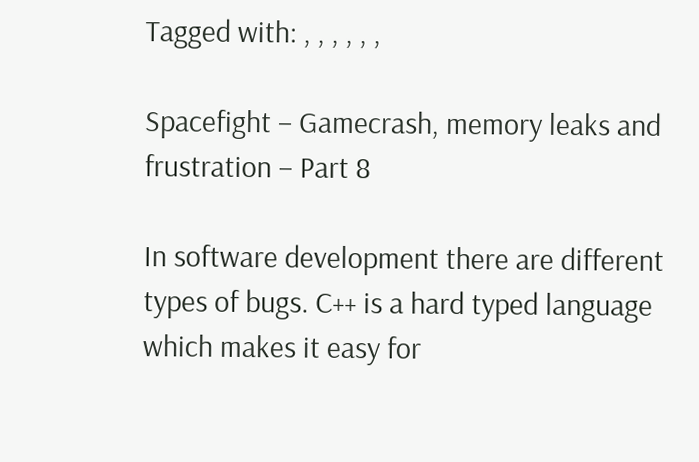Tagged with: , , , , , ,

Spacefight – Gamecrash, memory leaks and frustration – Part 8

In software development there are different types of bugs. C++ is a hard typed language which makes it easy for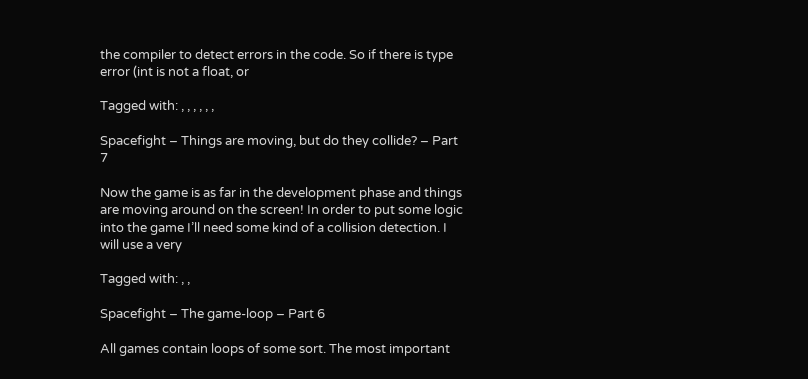the compiler to detect errors in the code. So if there is type error (int is not a float, or

Tagged with: , , , , , ,

Spacefight – Things are moving, but do they collide? – Part 7

Now the game is as far in the development phase and things are moving around on the screen! In order to put some logic into the game I’ll need some kind of a collision detection. I will use a very

Tagged with: , ,

Spacefight – The game-loop – Part 6

All games contain loops of some sort. The most important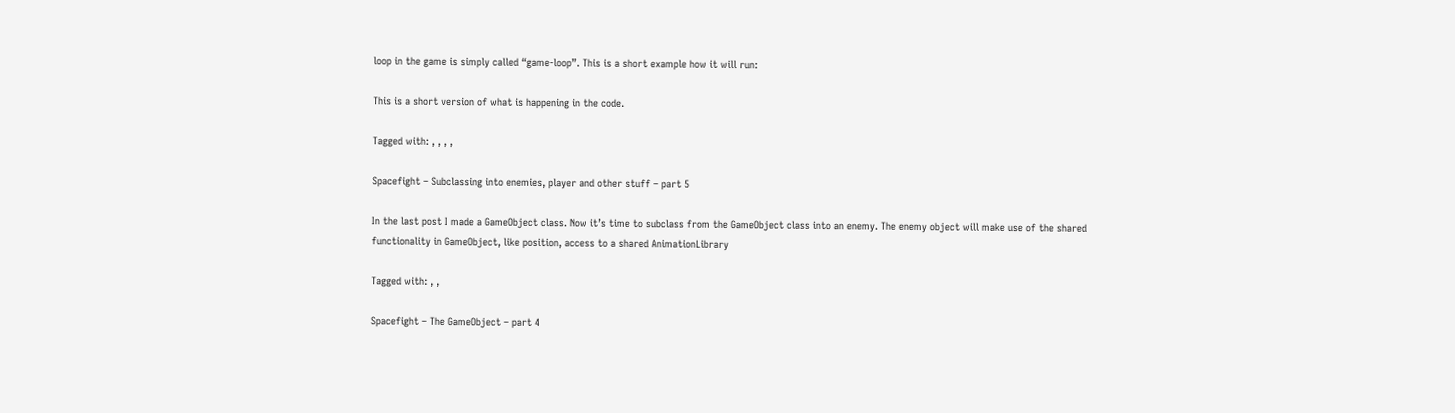loop in the game is simply called “game-loop”. This is a short example how it will run:

This is a short version of what is happening in the code.

Tagged with: , , , ,

Spacefight – Subclassing into enemies, player and other stuff – part 5

In the last post I made a GameObject class. Now it’s time to subclass from the GameObject class into an enemy. The enemy object will make use of the shared functionality in GameObject, like position, access to a shared AnimationLibrary

Tagged with: , ,

Spacefight – The GameObject – part 4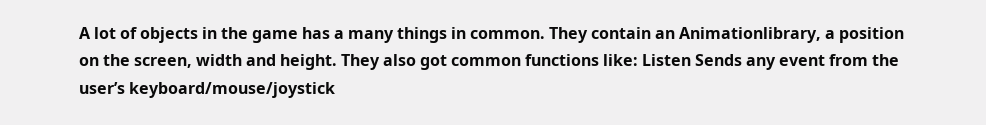A lot of objects in the game has a many things in common. They contain an Animationlibrary, a position on the screen, width and height. They also got common functions like: Listen Sends any event from the user’s keyboard/mouse/joystick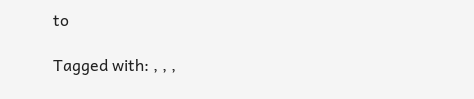to

Tagged with: , , ,